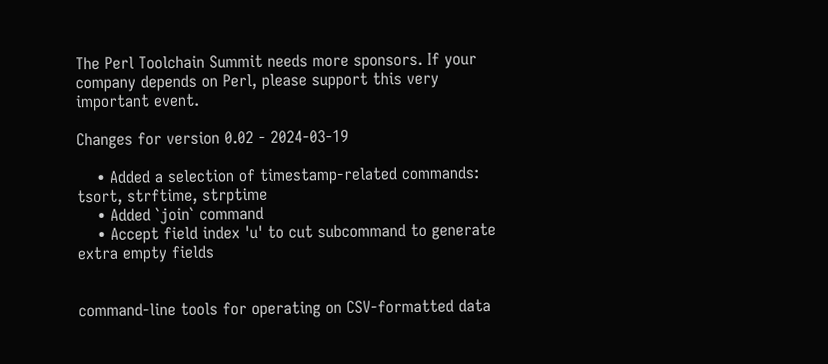The Perl Toolchain Summit needs more sponsors. If your company depends on Perl, please support this very important event.

Changes for version 0.02 - 2024-03-19

    • Added a selection of timestamp-related commands: tsort, strftime, strptime
    • Added `join` command
    • Accept field index 'u' to cut subcommand to generate extra empty fields


command-line tools for operating on CSV-formatted data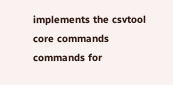implements the csvtool core commands
commands for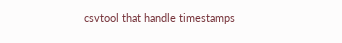csvtool that handle timestamps